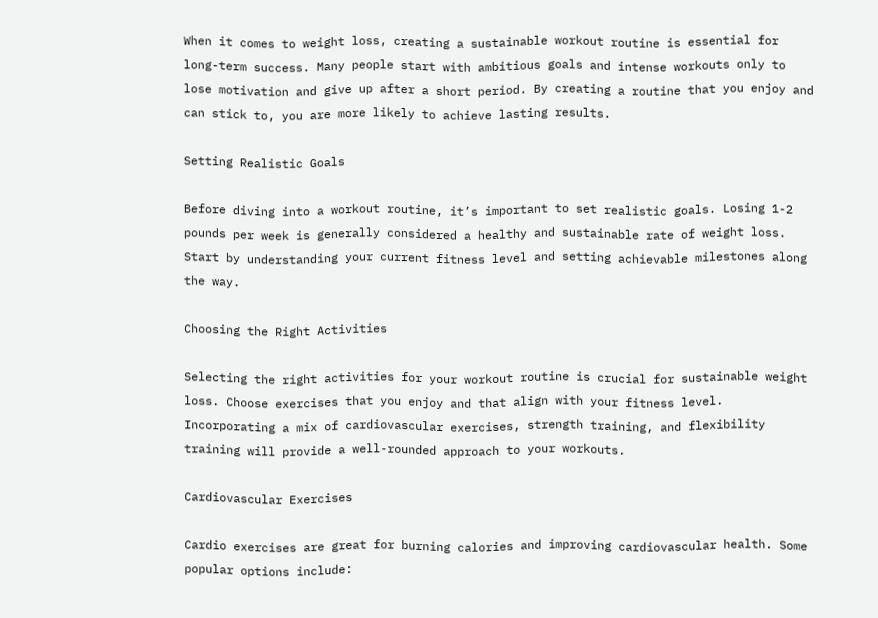When it comes to weight loss, creating a sustainable workout routine is essential for long-term success. Many people start with ambitious goals and intense workouts only to lose motivation and give up after a short period. By creating a routine that you enjoy and can stick to, you are more likely to achieve lasting results.

Setting Realistic Goals

Before diving into a workout routine, it’s important to set realistic goals. Losing 1-2 pounds per week is generally considered a healthy and sustainable rate of weight loss. Start by understanding your current fitness level and setting achievable milestones along the way.

Choosing the Right Activities

Selecting the right activities for your workout routine is crucial for sustainable weight loss. Choose exercises that you enjoy and that align with your fitness level. Incorporating a mix of cardiovascular exercises, strength training, and flexibility training will provide a well-rounded approach to your workouts.

Cardiovascular Exercises

Cardio exercises are great for burning calories and improving cardiovascular health. Some popular options include: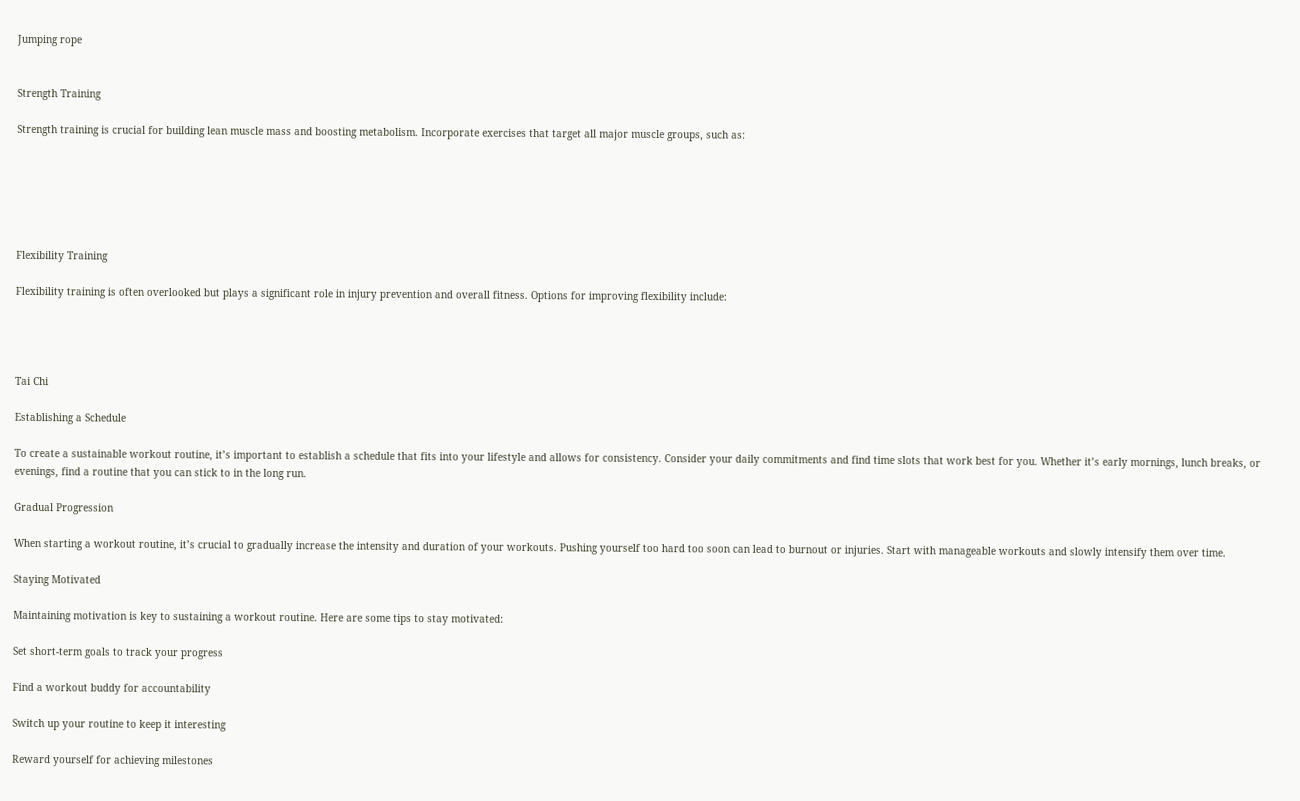Jumping rope


Strength Training

Strength training is crucial for building lean muscle mass and boosting metabolism. Incorporate exercises that target all major muscle groups, such as:






Flexibility Training

Flexibility training is often overlooked but plays a significant role in injury prevention and overall fitness. Options for improving flexibility include:




Tai Chi

Establishing a Schedule

To create a sustainable workout routine, it’s important to establish a schedule that fits into your lifestyle and allows for consistency. Consider your daily commitments and find time slots that work best for you. Whether it’s early mornings, lunch breaks, or evenings, find a routine that you can stick to in the long run.

Gradual Progression

When starting a workout routine, it’s crucial to gradually increase the intensity and duration of your workouts. Pushing yourself too hard too soon can lead to burnout or injuries. Start with manageable workouts and slowly intensify them over time.

Staying Motivated

Maintaining motivation is key to sustaining a workout routine. Here are some tips to stay motivated:

Set short-term goals to track your progress

Find a workout buddy for accountability

Switch up your routine to keep it interesting

Reward yourself for achieving milestones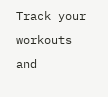Track your workouts and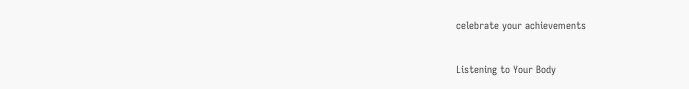celebrate your achievements

Listening to Your Body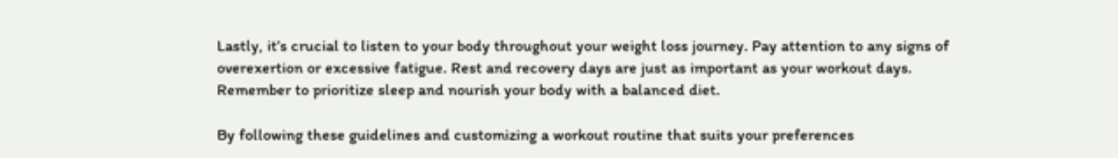Lastly, it’s crucial to listen to your body throughout your weight loss journey. Pay attention to any signs of overexertion or excessive fatigue. Rest and recovery days are just as important as your workout days. Remember to prioritize sleep and nourish your body with a balanced diet.

By following these guidelines and customizing a workout routine that suits your preferences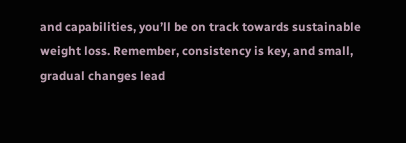and capabilities, you’ll be on track towards sustainable weight loss. Remember, consistency is key, and small, gradual changes lead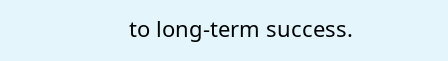to long-term success.